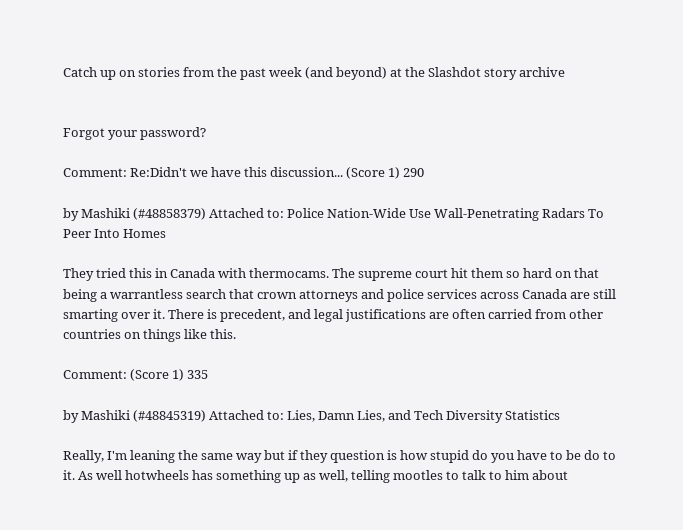Catch up on stories from the past week (and beyond) at the Slashdot story archive


Forgot your password?

Comment: Re:Didn't we have this discussion... (Score 1) 290

by Mashiki (#48858379) Attached to: Police Nation-Wide Use Wall-Penetrating Radars To Peer Into Homes

They tried this in Canada with thermocams. The supreme court hit them so hard on that being a warrantless search that crown attorneys and police services across Canada are still smarting over it. There is precedent, and legal justifications are often carried from other countries on things like this.

Comment: (Score 1) 335

by Mashiki (#48845319) Attached to: Lies, Damn Lies, and Tech Diversity Statistics

Really, I'm leaning the same way but if they question is how stupid do you have to be do to it. As well hotwheels has something up as well, telling mootles to talk to him about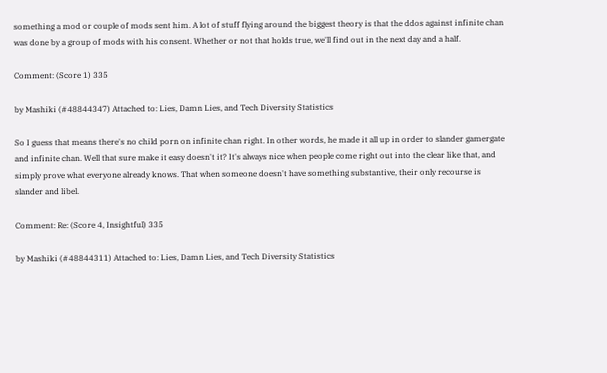something a mod or couple of mods sent him. A lot of stuff flying around the biggest theory is that the ddos against infinite chan was done by a group of mods with his consent. Whether or not that holds true, we'll find out in the next day and a half.

Comment: (Score 1) 335

by Mashiki (#48844347) Attached to: Lies, Damn Lies, and Tech Diversity Statistics

So I guess that means there's no child porn on infinite chan right. In other words, he made it all up in order to slander gamergate and infinite chan. Well that sure make it easy doesn't it? It's always nice when people come right out into the clear like that, and simply prove what everyone already knows. That when someone doesn't have something substantive, their only recourse is slander and libel.

Comment: Re: (Score 4, Insightful) 335

by Mashiki (#48844311) Attached to: Lies, Damn Lies, and Tech Diversity Statistics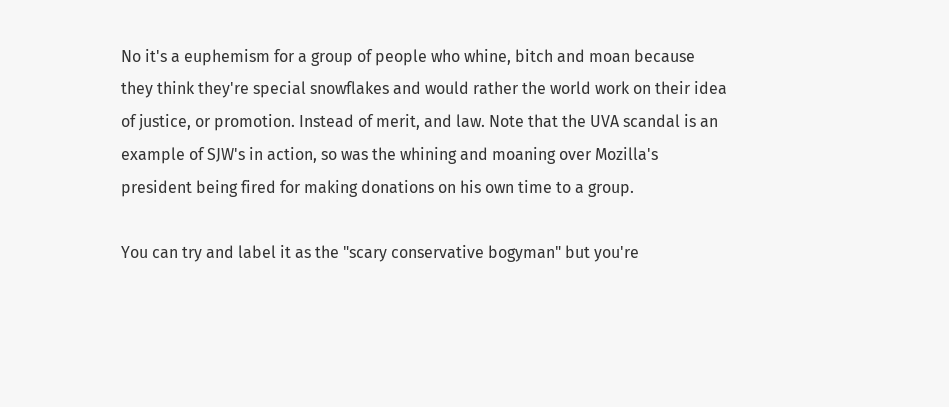No it's a euphemism for a group of people who whine, bitch and moan because they think they're special snowflakes and would rather the world work on their idea of justice, or promotion. Instead of merit, and law. Note that the UVA scandal is an example of SJW's in action, so was the whining and moaning over Mozilla's president being fired for making donations on his own time to a group.

You can try and label it as the "scary conservative bogyman" but you're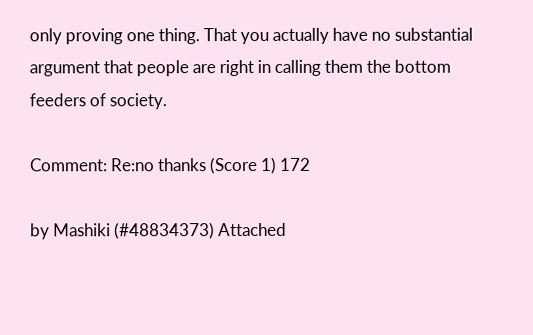only proving one thing. That you actually have no substantial argument that people are right in calling them the bottom feeders of society.

Comment: Re:no thanks (Score 1) 172

by Mashiki (#48834373) Attached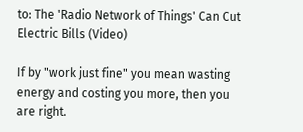to: The 'Radio Network of Things' Can Cut Electric Bills (Video)

If by "work just fine" you mean wasting energy and costing you more, then you are right.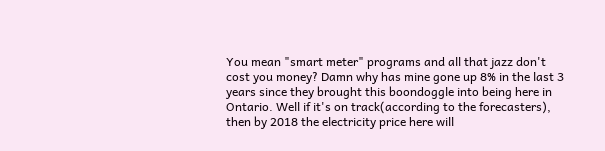You mean "smart meter" programs and all that jazz don't cost you money? Damn why has mine gone up 8% in the last 3 years since they brought this boondoggle into being here in Ontario. Well if it's on track(according to the forecasters), then by 2018 the electricity price here will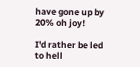have gone up by 20% oh joy!

I'd rather be led to hell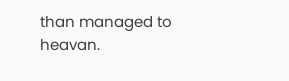than managed to heavan.